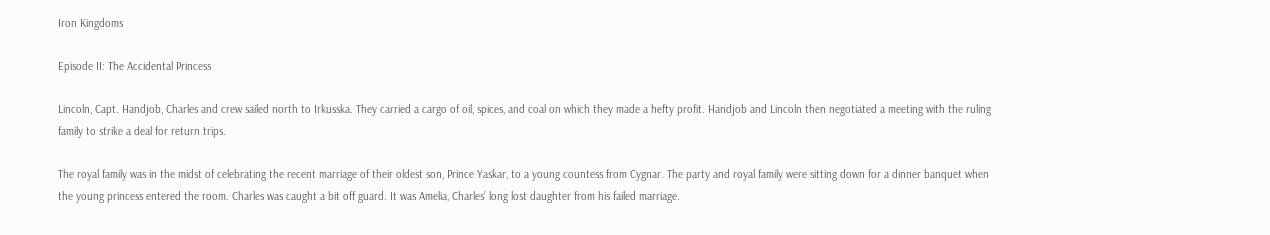Iron Kingdoms

Episode II: The Accidental Princess

Lincoln, Capt. Handjob, Charles and crew sailed north to Irkusska. They carried a cargo of oil, spices, and coal on which they made a hefty profit. Handjob and Lincoln then negotiated a meeting with the ruling family to strike a deal for return trips.

The royal family was in the midst of celebrating the recent marriage of their oldest son, Prince Yaskar, to a young countess from Cygnar. The party and royal family were sitting down for a dinner banquet when the young princess entered the room. Charles was caught a bit off guard. It was Amelia, Charles’ long lost daughter from his failed marriage.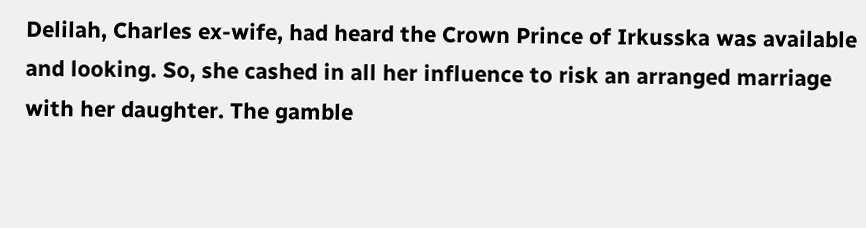Delilah, Charles ex-wife, had heard the Crown Prince of Irkusska was available and looking. So, she cashed in all her influence to risk an arranged marriage with her daughter. The gamble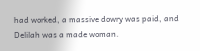had worked, a massive dowry was paid, and Delilah was a made woman.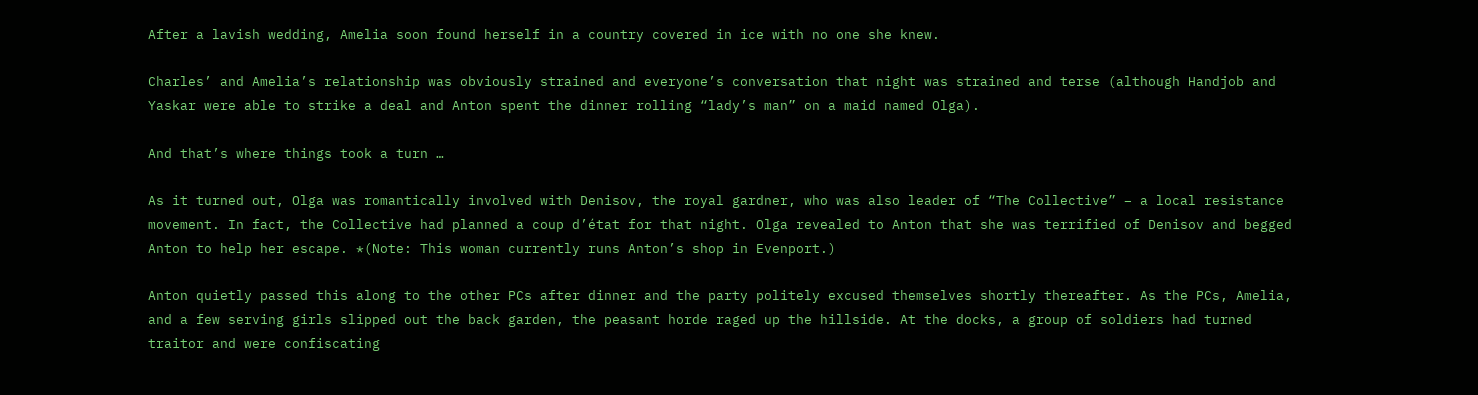After a lavish wedding, Amelia soon found herself in a country covered in ice with no one she knew.

Charles’ and Amelia’s relationship was obviously strained and everyone’s conversation that night was strained and terse (although Handjob and Yaskar were able to strike a deal and Anton spent the dinner rolling “lady’s man” on a maid named Olga).

And that’s where things took a turn …

As it turned out, Olga was romantically involved with Denisov, the royal gardner, who was also leader of “The Collective” – a local resistance movement. In fact, the Collective had planned a coup d’état for that night. Olga revealed to Anton that she was terrified of Denisov and begged Anton to help her escape. *(Note: This woman currently runs Anton’s shop in Evenport.)

Anton quietly passed this along to the other PCs after dinner and the party politely excused themselves shortly thereafter. As the PCs, Amelia, and a few serving girls slipped out the back garden, the peasant horde raged up the hillside. At the docks, a group of soldiers had turned traitor and were confiscating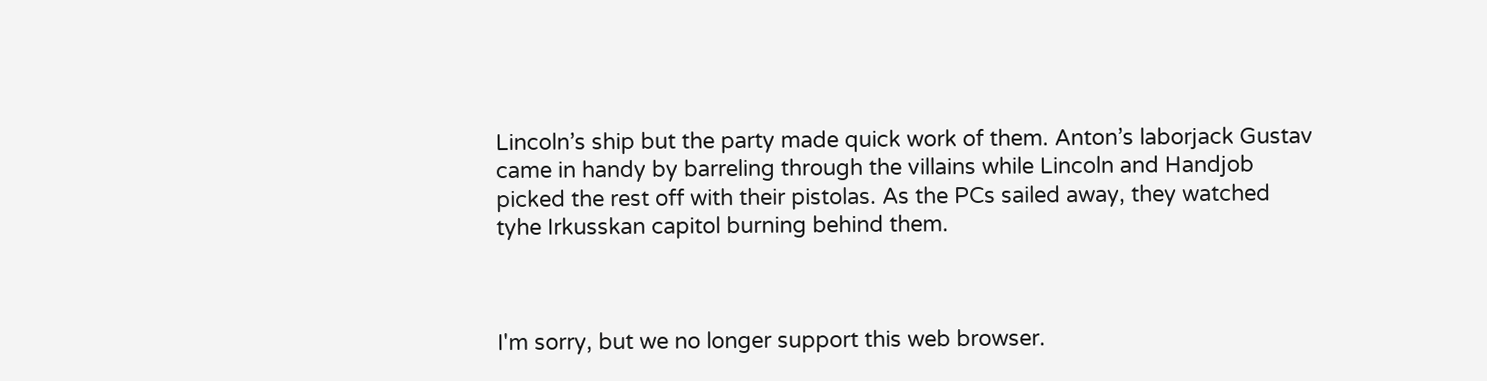Lincoln’s ship but the party made quick work of them. Anton’s laborjack Gustav came in handy by barreling through the villains while Lincoln and Handjob picked the rest off with their pistolas. As the PCs sailed away, they watched tyhe Irkusskan capitol burning behind them.



I'm sorry, but we no longer support this web browser.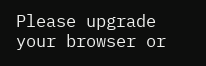Please upgrade your browser or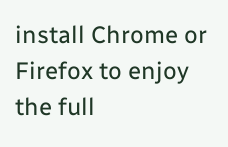install Chrome or Firefox to enjoy the full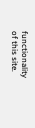functionality of this site.